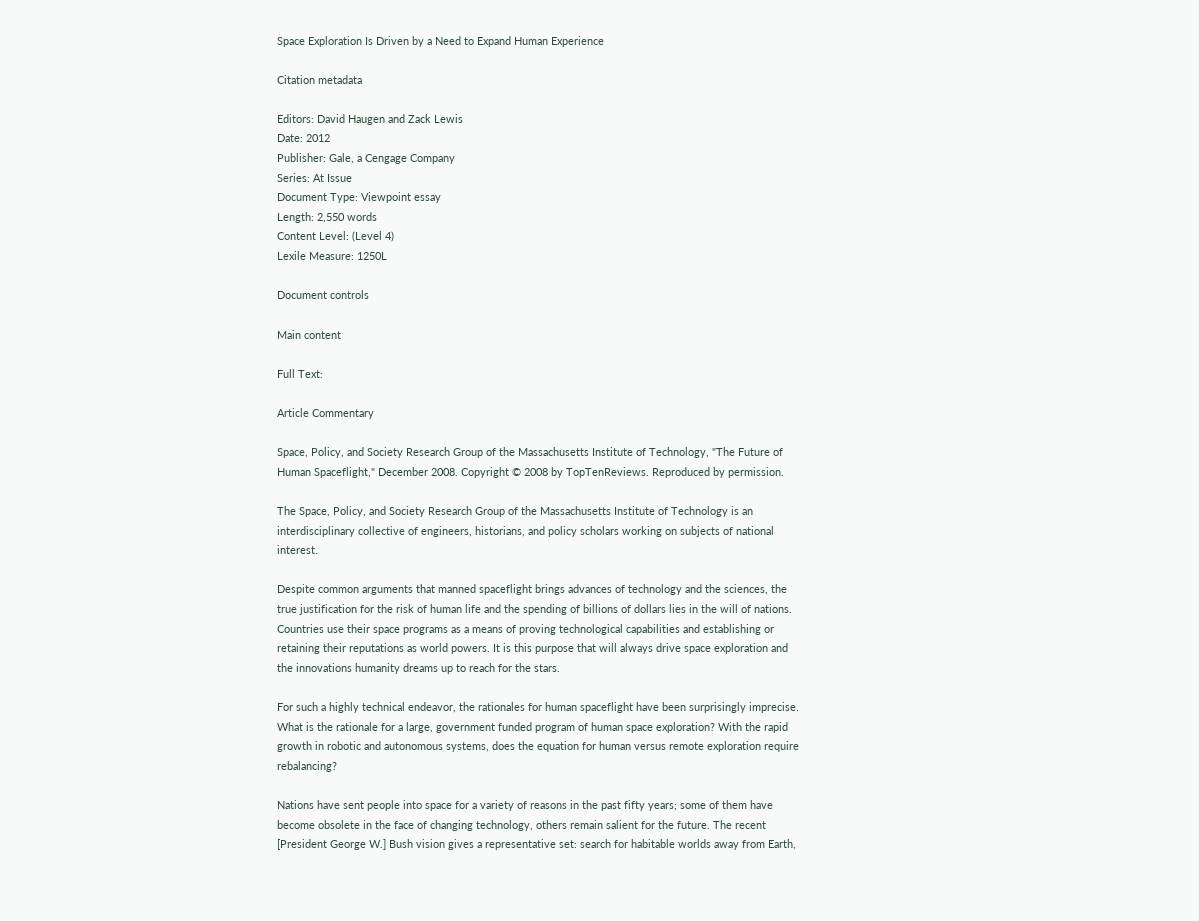Space Exploration Is Driven by a Need to Expand Human Experience

Citation metadata

Editors: David Haugen and Zack Lewis
Date: 2012
Publisher: Gale, a Cengage Company
Series: At Issue
Document Type: Viewpoint essay
Length: 2,550 words
Content Level: (Level 4)
Lexile Measure: 1250L

Document controls

Main content

Full Text:

Article Commentary

Space, Policy, and Society Research Group of the Massachusetts Institute of Technology, "The Future of Human Spaceflight," December 2008. Copyright © 2008 by TopTenReviews. Reproduced by permission.

The Space, Policy, and Society Research Group of the Massachusetts Institute of Technology is an interdisciplinary collective of engineers, historians, and policy scholars working on subjects of national interest.

Despite common arguments that manned spaceflight brings advances of technology and the sciences, the true justification for the risk of human life and the spending of billions of dollars lies in the will of nations. Countries use their space programs as a means of proving technological capabilities and establishing or retaining their reputations as world powers. It is this purpose that will always drive space exploration and the innovations humanity dreams up to reach for the stars.

For such a highly technical endeavor, the rationales for human spaceflight have been surprisingly imprecise. What is the rationale for a large, government funded program of human space exploration? With the rapid growth in robotic and autonomous systems, does the equation for human versus remote exploration require rebalancing?

Nations have sent people into space for a variety of reasons in the past fifty years; some of them have become obsolete in the face of changing technology, others remain salient for the future. The recent [President George W.] Bush vision gives a representative set: search for habitable worlds away from Earth,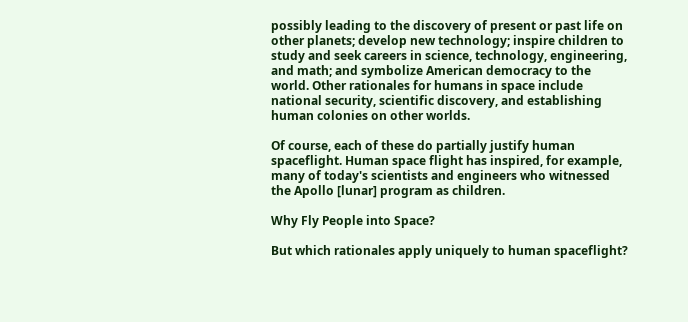possibly leading to the discovery of present or past life on other planets; develop new technology; inspire children to study and seek careers in science, technology, engineering, and math; and symbolize American democracy to the world. Other rationales for humans in space include national security, scientific discovery, and establishing human colonies on other worlds.

Of course, each of these do partially justify human spaceflight. Human space flight has inspired, for example, many of today's scientists and engineers who witnessed the Apollo [lunar] program as children.

Why Fly People into Space?

But which rationales apply uniquely to human spaceflight?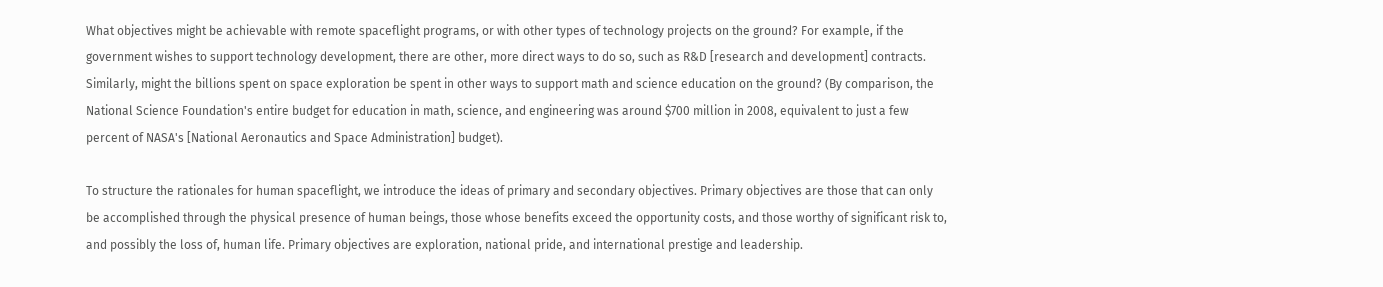What objectives might be achievable with remote spaceflight programs, or with other types of technology projects on the ground? For example, if the government wishes to support technology development, there are other, more direct ways to do so, such as R&D [research and development] contracts. Similarly, might the billions spent on space exploration be spent in other ways to support math and science education on the ground? (By comparison, the National Science Foundation's entire budget for education in math, science, and engineering was around $700 million in 2008, equivalent to just a few percent of NASA's [National Aeronautics and Space Administration] budget).

To structure the rationales for human spaceflight, we introduce the ideas of primary and secondary objectives. Primary objectives are those that can only be accomplished through the physical presence of human beings, those whose benefits exceed the opportunity costs, and those worthy of significant risk to, and possibly the loss of, human life. Primary objectives are exploration, national pride, and international prestige and leadership.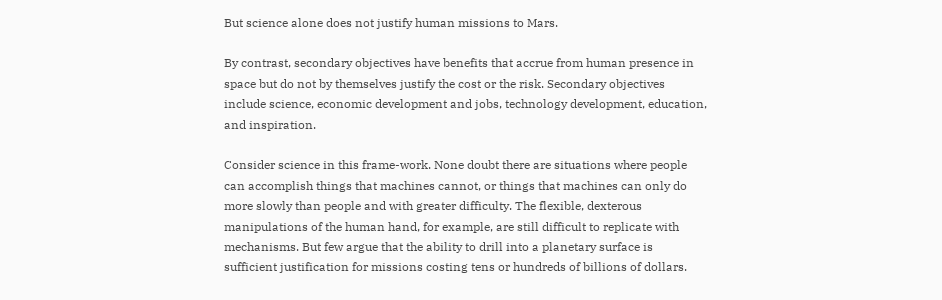But science alone does not justify human missions to Mars.

By contrast, secondary objectives have benefits that accrue from human presence in space but do not by themselves justify the cost or the risk. Secondary objectives include science, economic development and jobs, technology development, education, and inspiration.

Consider science in this frame-work. None doubt there are situations where people can accomplish things that machines cannot, or things that machines can only do more slowly than people and with greater difficulty. The flexible, dexterous manipulations of the human hand, for example, are still difficult to replicate with mechanisms. But few argue that the ability to drill into a planetary surface is sufficient justification for missions costing tens or hundreds of billions of dollars.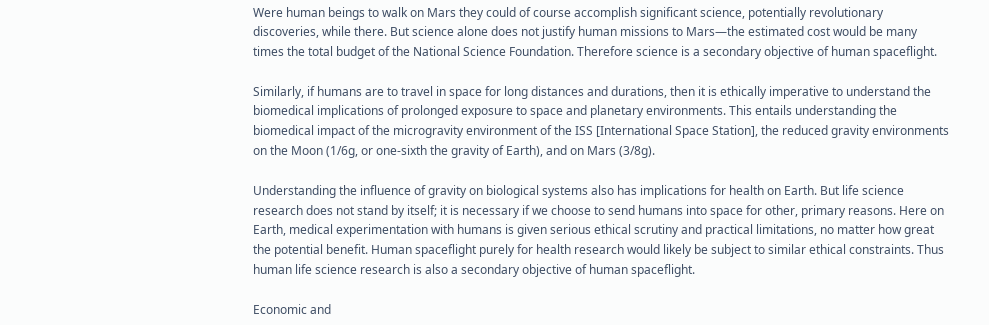Were human beings to walk on Mars they could of course accomplish significant science, potentially revolutionary discoveries, while there. But science alone does not justify human missions to Mars—the estimated cost would be many times the total budget of the National Science Foundation. Therefore science is a secondary objective of human spaceflight.

Similarly, if humans are to travel in space for long distances and durations, then it is ethically imperative to understand the biomedical implications of prolonged exposure to space and planetary environments. This entails understanding the biomedical impact of the microgravity environment of the ISS [International Space Station], the reduced gravity environments on the Moon (1/6g, or one-sixth the gravity of Earth), and on Mars (3/8g).

Understanding the influence of gravity on biological systems also has implications for health on Earth. But life science research does not stand by itself; it is necessary if we choose to send humans into space for other, primary reasons. Here on Earth, medical experimentation with humans is given serious ethical scrutiny and practical limitations, no matter how great the potential benefit. Human spaceflight purely for health research would likely be subject to similar ethical constraints. Thus human life science research is also a secondary objective of human spaceflight.

Economic and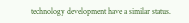technology development have a similar status.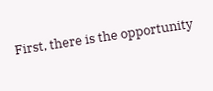First, there is the opportunity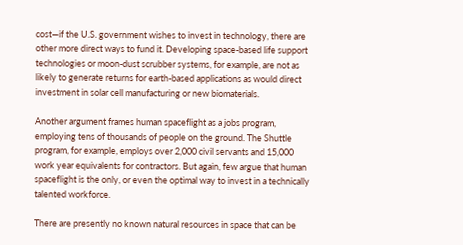cost—if the U.S. government wishes to invest in technology, there are other more direct ways to fund it. Developing space-based life support technologies or moon-dust scrubber systems, for example, are not as likely to generate returns for earth-based applications as would direct investment in solar cell manufacturing or new biomaterials.

Another argument frames human spaceflight as a jobs program, employing tens of thousands of people on the ground. The Shuttle program, for example, employs over 2,000 civil servants and 15,000 work year equivalents for contractors. But again, few argue that human spaceflight is the only, or even the optimal way to invest in a technically talented workforce.

There are presently no known natural resources in space that can be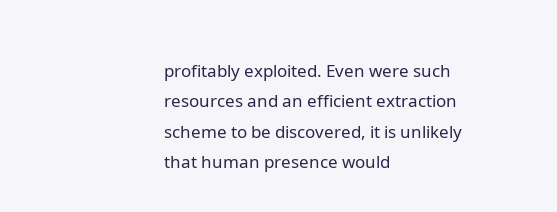profitably exploited. Even were such resources and an efficient extraction scheme to be discovered, it is unlikely that human presence would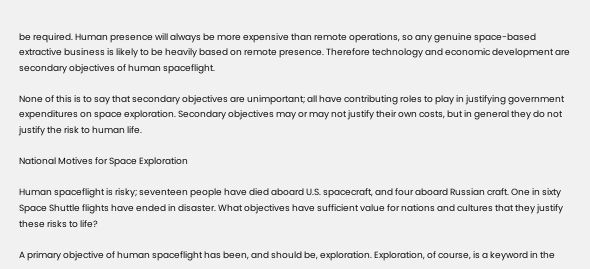be required. Human presence will always be more expensive than remote operations, so any genuine space-based extractive business is likely to be heavily based on remote presence. Therefore technology and economic development are secondary objectives of human spaceflight.

None of this is to say that secondary objectives are unimportant; all have contributing roles to play in justifying government expenditures on space exploration. Secondary objectives may or may not justify their own costs, but in general they do not justify the risk to human life.

National Motives for Space Exploration

Human spaceflight is risky; seventeen people have died aboard U.S. spacecraft, and four aboard Russian craft. One in sixty Space Shuttle flights have ended in disaster. What objectives have sufficient value for nations and cultures that they justify these risks to life?

A primary objective of human spaceflight has been, and should be, exploration. Exploration, of course, is a keyword in the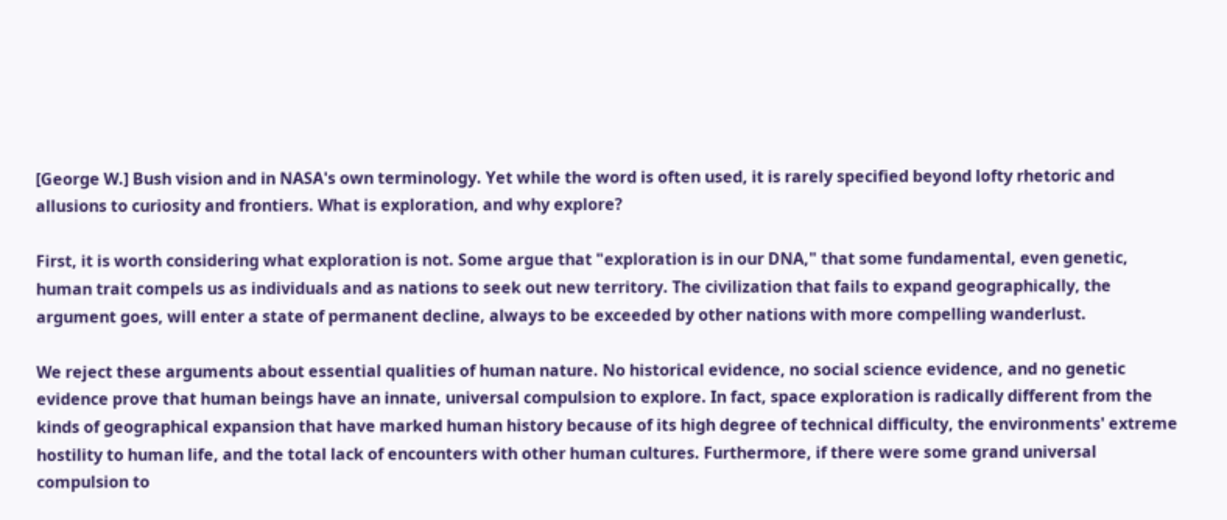[George W.] Bush vision and in NASA's own terminology. Yet while the word is often used, it is rarely specified beyond lofty rhetoric and allusions to curiosity and frontiers. What is exploration, and why explore?

First, it is worth considering what exploration is not. Some argue that "exploration is in our DNA," that some fundamental, even genetic, human trait compels us as individuals and as nations to seek out new territory. The civilization that fails to expand geographically, the argument goes, will enter a state of permanent decline, always to be exceeded by other nations with more compelling wanderlust.

We reject these arguments about essential qualities of human nature. No historical evidence, no social science evidence, and no genetic evidence prove that human beings have an innate, universal compulsion to explore. In fact, space exploration is radically different from the kinds of geographical expansion that have marked human history because of its high degree of technical difficulty, the environments' extreme hostility to human life, and the total lack of encounters with other human cultures. Furthermore, if there were some grand universal compulsion to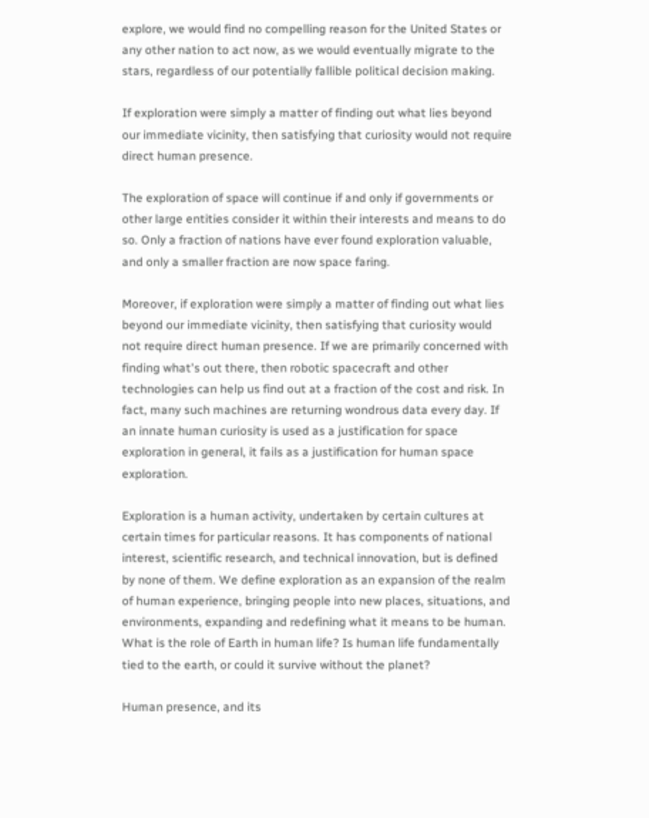explore, we would find no compelling reason for the United States or any other nation to act now, as we would eventually migrate to the stars, regardless of our potentially fallible political decision making.

If exploration were simply a matter of finding out what lies beyond our immediate vicinity, then satisfying that curiosity would not require direct human presence.

The exploration of space will continue if and only if governments or other large entities consider it within their interests and means to do so. Only a fraction of nations have ever found exploration valuable, and only a smaller fraction are now space faring.

Moreover, if exploration were simply a matter of finding out what lies beyond our immediate vicinity, then satisfying that curiosity would not require direct human presence. If we are primarily concerned with finding what's out there, then robotic spacecraft and other technologies can help us find out at a fraction of the cost and risk. In fact, many such machines are returning wondrous data every day. If an innate human curiosity is used as a justification for space exploration in general, it fails as a justification for human space exploration.

Exploration is a human activity, undertaken by certain cultures at certain times for particular reasons. It has components of national interest, scientific research, and technical innovation, but is defined by none of them. We define exploration as an expansion of the realm of human experience, bringing people into new places, situations, and environments, expanding and redefining what it means to be human. What is the role of Earth in human life? Is human life fundamentally tied to the earth, or could it survive without the planet?

Human presence, and its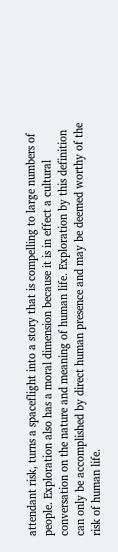attendant risk, turns a spaceflight into a story that is compelling to large numbers of people. Exploration also has a moral dimension because it is in effect a cultural conversation on the nature and meaning of human life. Exploration by this definition can only be accomplished by direct human presence and may be deemed worthy of the risk of human life.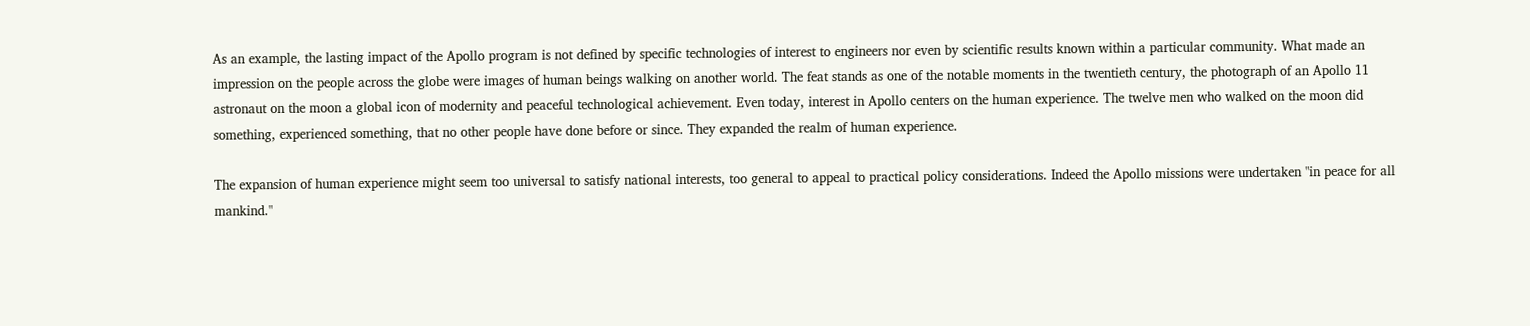As an example, the lasting impact of the Apollo program is not defined by specific technologies of interest to engineers nor even by scientific results known within a particular community. What made an impression on the people across the globe were images of human beings walking on another world. The feat stands as one of the notable moments in the twentieth century, the photograph of an Apollo 11 astronaut on the moon a global icon of modernity and peaceful technological achievement. Even today, interest in Apollo centers on the human experience. The twelve men who walked on the moon did something, experienced something, that no other people have done before or since. They expanded the realm of human experience.

The expansion of human experience might seem too universal to satisfy national interests, too general to appeal to practical policy considerations. Indeed the Apollo missions were undertaken "in peace for all mankind."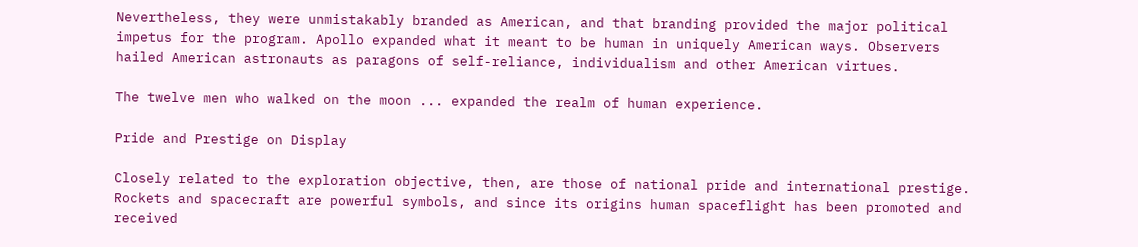Nevertheless, they were unmistakably branded as American, and that branding provided the major political impetus for the program. Apollo expanded what it meant to be human in uniquely American ways. Observers hailed American astronauts as paragons of self-reliance, individualism and other American virtues.

The twelve men who walked on the moon ... expanded the realm of human experience.

Pride and Prestige on Display

Closely related to the exploration objective, then, are those of national pride and international prestige. Rockets and spacecraft are powerful symbols, and since its origins human spaceflight has been promoted and received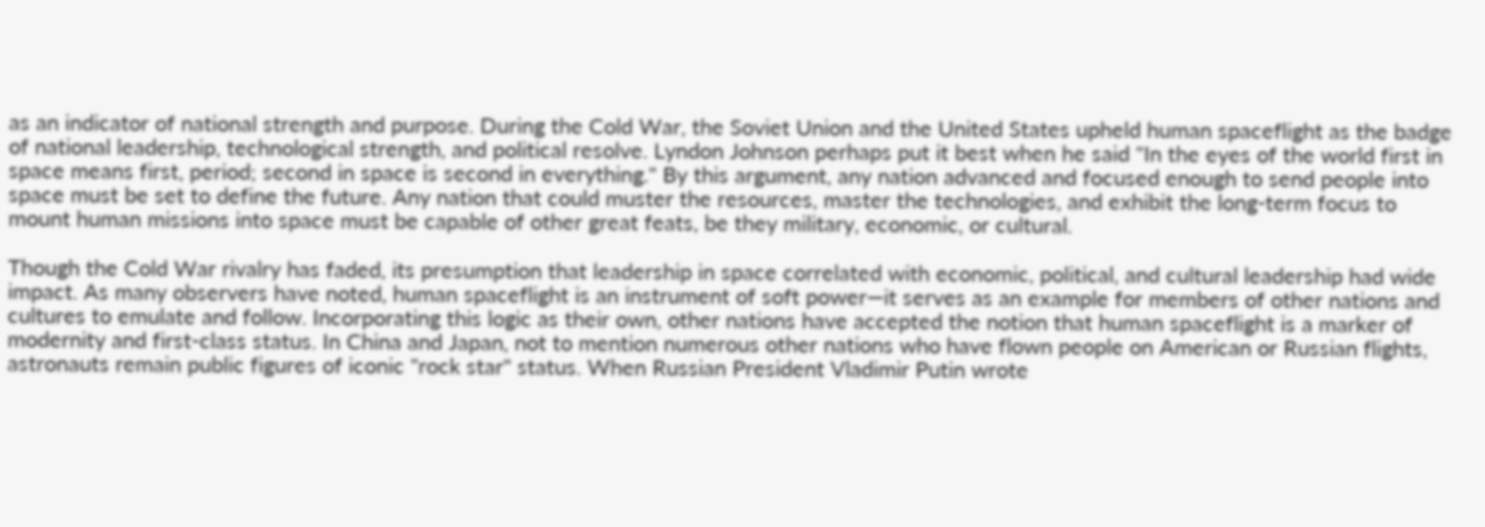as an indicator of national strength and purpose. During the Cold War, the Soviet Union and the United States upheld human spaceflight as the badge of national leadership, technological strength, and political resolve. Lyndon Johnson perhaps put it best when he said "In the eyes of the world first in space means first, period; second in space is second in everything." By this argument, any nation advanced and focused enough to send people into space must be set to define the future. Any nation that could muster the resources, master the technologies, and exhibit the long-term focus to mount human missions into space must be capable of other great feats, be they military, economic, or cultural.

Though the Cold War rivalry has faded, its presumption that leadership in space correlated with economic, political, and cultural leadership had wide impact. As many observers have noted, human spaceflight is an instrument of soft power—it serves as an example for members of other nations and cultures to emulate and follow. Incorporating this logic as their own, other nations have accepted the notion that human spaceflight is a marker of modernity and first-class status. In China and Japan, not to mention numerous other nations who have flown people on American or Russian flights, astronauts remain public figures of iconic "rock star" status. When Russian President Vladimir Putin wrote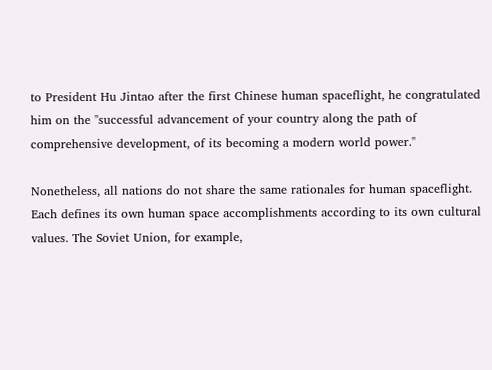to President Hu Jintao after the first Chinese human spaceflight, he congratulated him on the "successful advancement of your country along the path of comprehensive development, of its becoming a modern world power."

Nonetheless, all nations do not share the same rationales for human spaceflight. Each defines its own human space accomplishments according to its own cultural values. The Soviet Union, for example,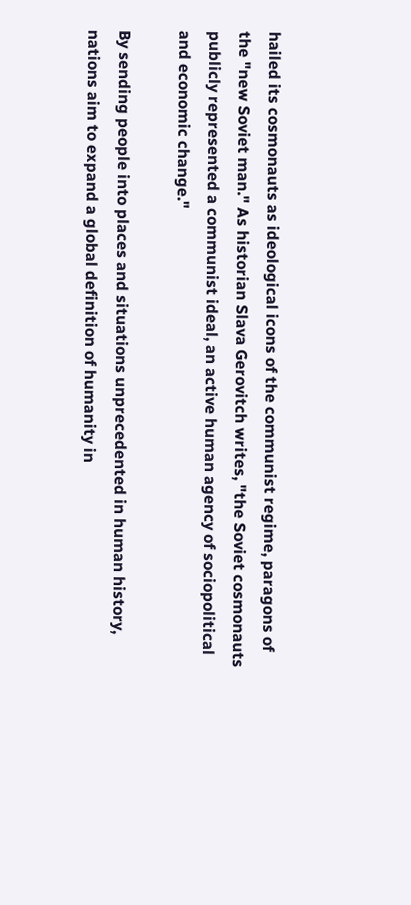hailed its cosmonauts as ideological icons of the communist regime, paragons of the "new Soviet man." As historian Slava Gerovitch writes, "the Soviet cosmonauts publicly represented a communist ideal, an active human agency of sociopolitical and economic change."

By sending people into places and situations unprecedented in human history, nations aim to expand a global definition of humanity in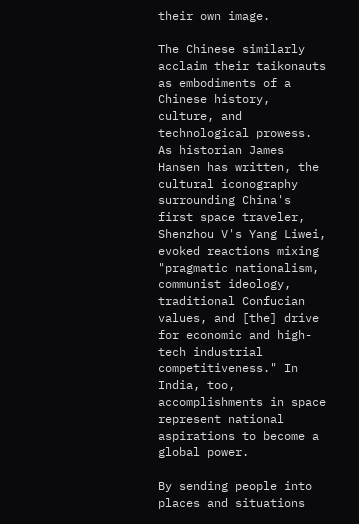their own image.

The Chinese similarly acclaim their taikonauts as embodiments of a Chinese history, culture, and technological prowess. As historian James Hansen has written, the cultural iconography surrounding China's first space traveler, Shenzhou V's Yang Liwei, evoked reactions mixing "pragmatic nationalism, communist ideology, traditional Confucian values, and [the] drive for economic and high-tech industrial competitiveness." In India, too, accomplishments in space represent national aspirations to become a global power.

By sending people into places and situations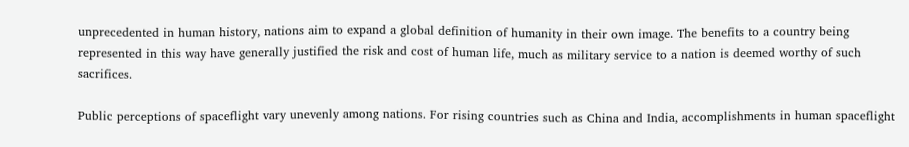unprecedented in human history, nations aim to expand a global definition of humanity in their own image. The benefits to a country being represented in this way have generally justified the risk and cost of human life, much as military service to a nation is deemed worthy of such sacrifices.

Public perceptions of spaceflight vary unevenly among nations. For rising countries such as China and India, accomplishments in human spaceflight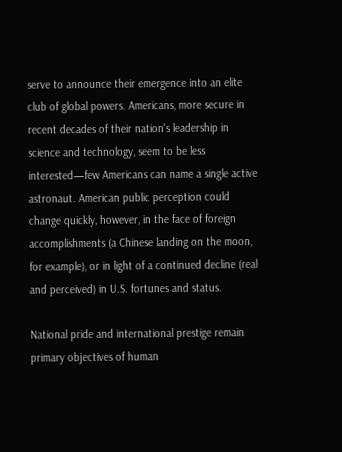serve to announce their emergence into an elite club of global powers. Americans, more secure in recent decades of their nation's leadership in science and technology, seem to be less interested—few Americans can name a single active astronaut. American public perception could change quickly, however, in the face of foreign accomplishments (a Chinese landing on the moon, for example), or in light of a continued decline (real and perceived) in U.S. fortunes and status.

National pride and international prestige remain primary objectives of human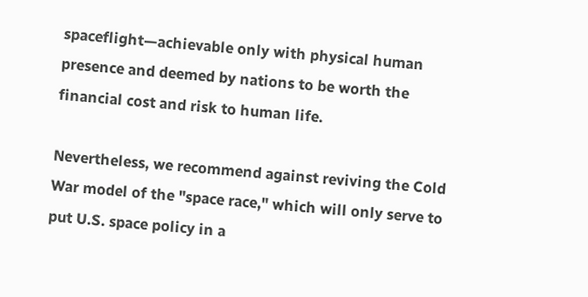spaceflight—achievable only with physical human presence and deemed by nations to be worth the financial cost and risk to human life.

Nevertheless, we recommend against reviving the Cold War model of the "space race," which will only serve to put U.S. space policy in a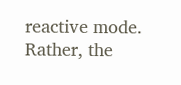reactive mode. Rather, the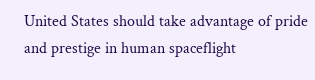United States should take advantage of pride and prestige in human spaceflight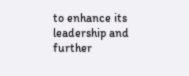to enhance its leadership and further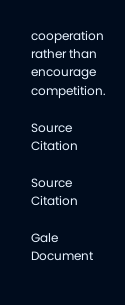cooperation rather than encourage competition.

Source Citation

Source Citation

Gale Document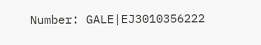Number: GALE|EJ3010356222